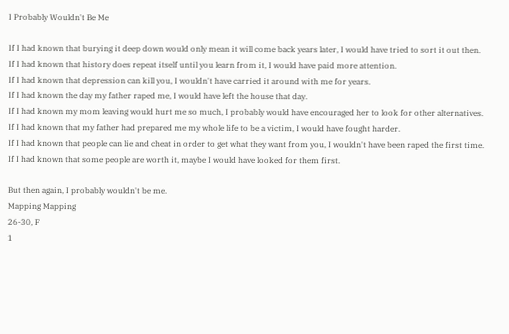I Probably Wouldn't Be Me

If I had known that burying it deep down would only mean it will come back years later, I would have tried to sort it out then.
If I had known that history does repeat itself until you learn from it, I would have paid more attention.
If I had known that depression can kill you, I wouldn't have carried it around with me for years.
If I had known the day my father raped me, I would have left the house that day.
If I had known my mom leaving would hurt me so much, I probably would have encouraged her to look for other alternatives.
If I had known that my father had prepared me my whole life to be a victim, I would have fought harder.
If I had known that people can lie and cheat in order to get what they want from you, I wouldn't have been raped the first time.
If I had known that some people are worth it, maybe I would have looked for them first.

But then again, I probably wouldn't be me.
Mapping Mapping
26-30, F
1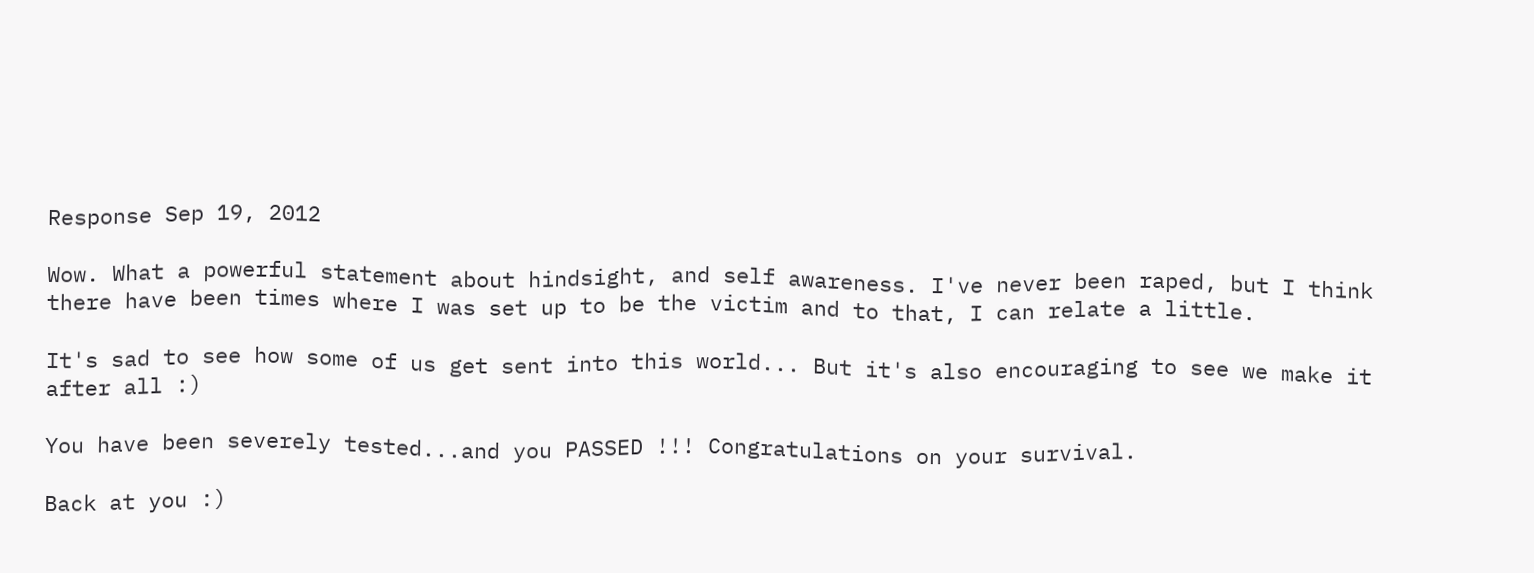Response Sep 19, 2012

Wow. What a powerful statement about hindsight, and self awareness. I've never been raped, but I think there have been times where I was set up to be the victim and to that, I can relate a little.

It's sad to see how some of us get sent into this world... But it's also encouraging to see we make it after all :)

You have been severely tested...and you PASSED !!! Congratulations on your survival.

Back at you :)